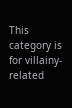This category is for villainy-related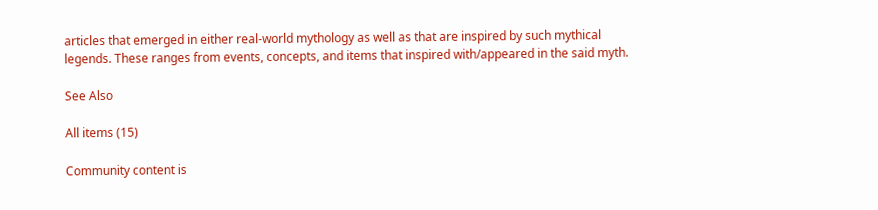articles that emerged in either real-world mythology as well as that are inspired by such mythical legends. These ranges from events, concepts, and items that inspired with/appeared in the said myth.

See Also

All items (15)

Community content is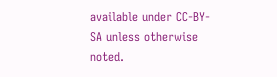available under CC-BY-SA unless otherwise noted.